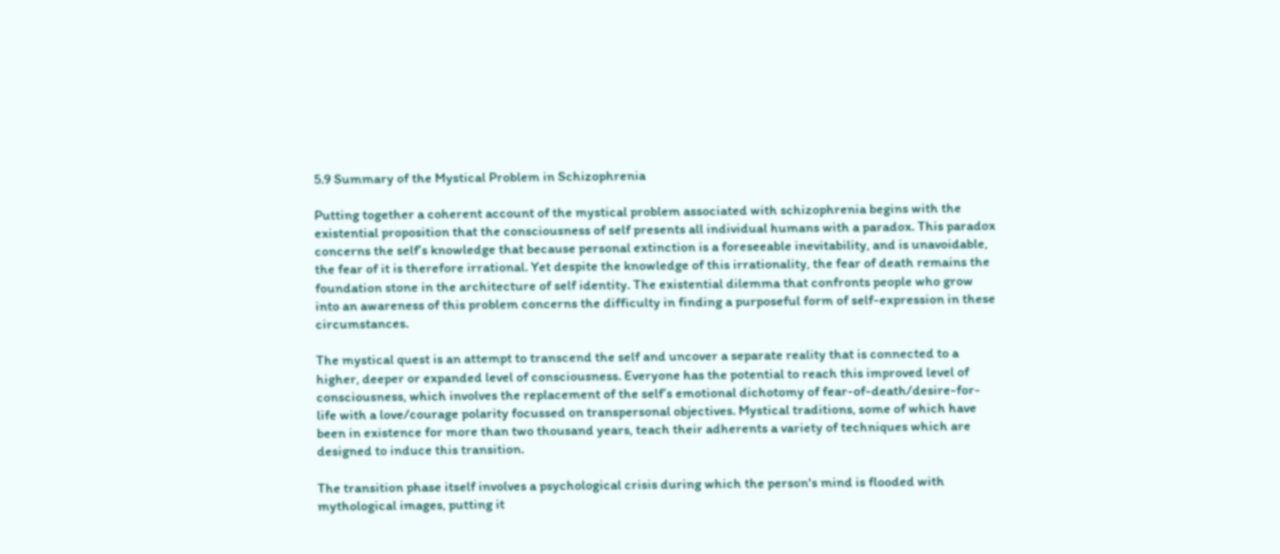5.9 Summary of the Mystical Problem in Schizophrenia

Putting together a coherent account of the mystical problem associated with schizophrenia begins with the existential proposition that the consciousness of self presents all individual humans with a paradox. This paradox concerns the self’s knowledge that because personal extinction is a foreseeable inevitability, and is unavoidable, the fear of it is therefore irrational. Yet despite the knowledge of this irrationality, the fear of death remains the foundation stone in the architecture of self identity. The existential dilemma that confronts people who grow into an awareness of this problem concerns the difficulty in finding a purposeful form of self-expression in these circumstances.

The mystical quest is an attempt to transcend the self and uncover a separate reality that is connected to a higher, deeper or expanded level of consciousness. Everyone has the potential to reach this improved level of consciousness, which involves the replacement of the self’s emotional dichotomy of fear-of-death/desire-for-life with a love/courage polarity focussed on transpersonal objectives. Mystical traditions, some of which have been in existence for more than two thousand years, teach their adherents a variety of techniques which are designed to induce this transition.

The transition phase itself involves a psychological crisis during which the person's mind is flooded with mythological images, putting it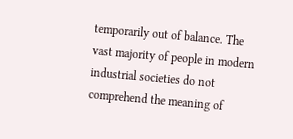temporarily out of balance. The vast majority of people in modern industrial societies do not comprehend the meaning of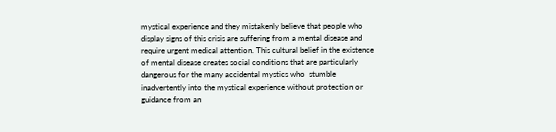mystical experience and they mistakenly believe that people who display signs of this crisis are suffering from a mental disease and require urgent medical attention. This cultural belief in the existence of mental disease creates social conditions that are particularly dangerous for the many accidental mystics who  stumble inadvertently into the mystical experience without protection or guidance from an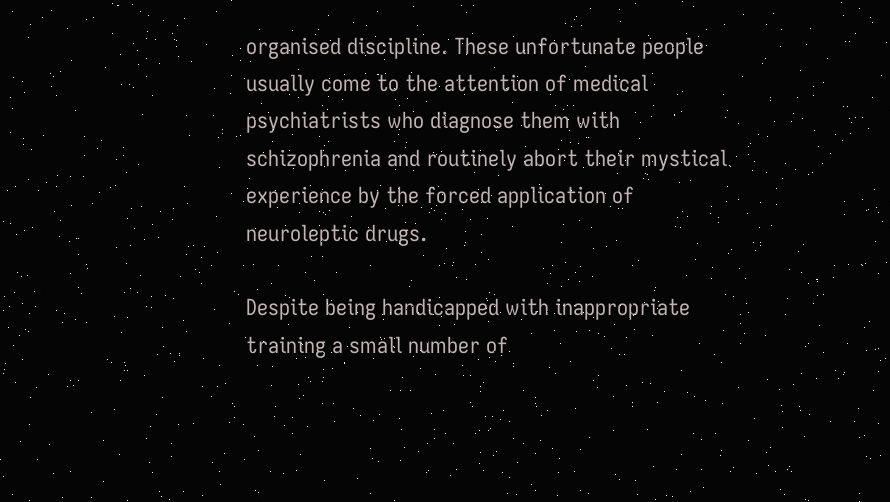organised discipline. These unfortunate people usually come to the attention of medical psychiatrists who diagnose them with schizophrenia and routinely abort their mystical experience by the forced application of neuroleptic drugs.

Despite being handicapped with inappropriate training a small number of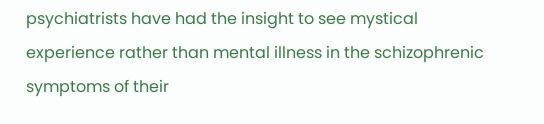psychiatrists have had the insight to see mystical experience rather than mental illness in the schizophrenic symptoms of their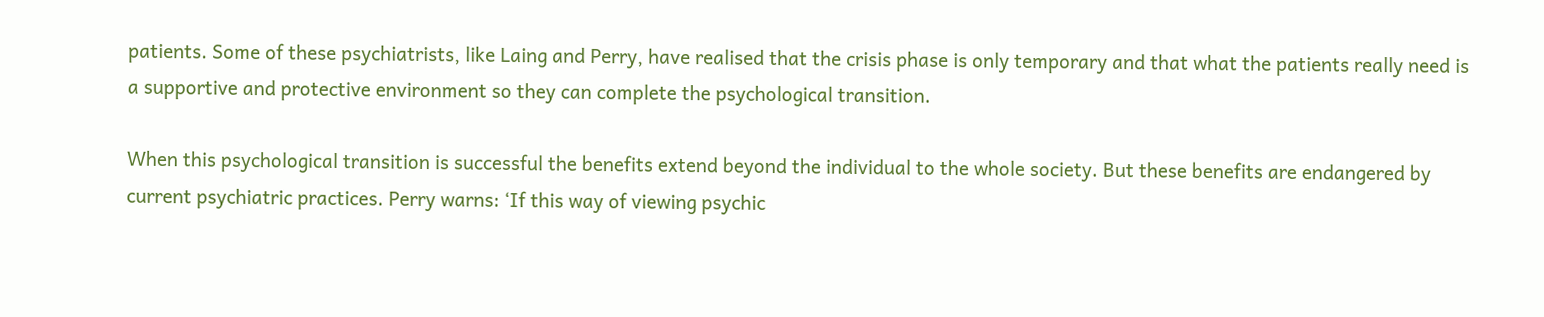patients. Some of these psychiatrists, like Laing and Perry, have realised that the crisis phase is only temporary and that what the patients really need is a supportive and protective environment so they can complete the psychological transition.

When this psychological transition is successful the benefits extend beyond the individual to the whole society. But these benefits are endangered by current psychiatric practices. Perry warns: ‘If this way of viewing psychic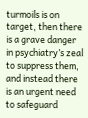turmoils is on target, then there is a grave danger in psychiatry’s zeal to suppress them, and instead there is an urgent need to safeguard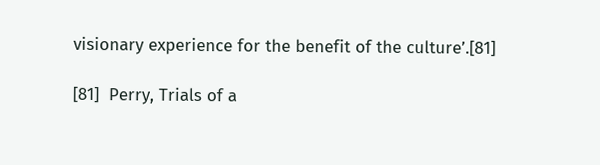visionary experience for the benefit of the culture’.[81]

[81]  Perry, Trials of a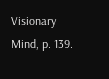Visionary Mind, p. 139.